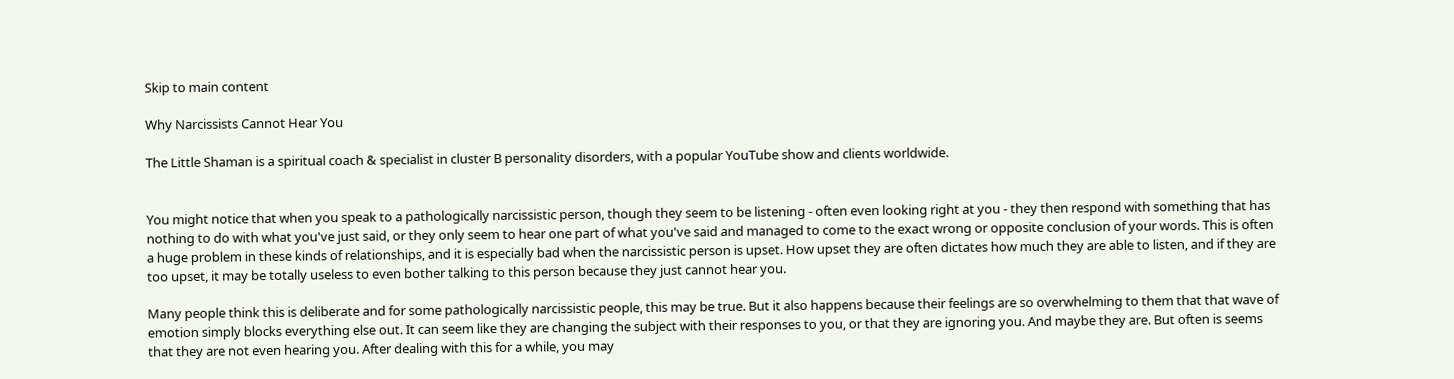Skip to main content

Why Narcissists Cannot Hear You

The Little Shaman is a spiritual coach & specialist in cluster B personality disorders, with a popular YouTube show and clients worldwide.


You might notice that when you speak to a pathologically narcissistic person, though they seem to be listening - often even looking right at you - they then respond with something that has nothing to do with what you've just said, or they only seem to hear one part of what you've said and managed to come to the exact wrong or opposite conclusion of your words. This is often a huge problem in these kinds of relationships, and it is especially bad when the narcissistic person is upset. How upset they are often dictates how much they are able to listen, and if they are too upset, it may be totally useless to even bother talking to this person because they just cannot hear you.

Many people think this is deliberate and for some pathologically narcissistic people, this may be true. But it also happens because their feelings are so overwhelming to them that that wave of emotion simply blocks everything else out. It can seem like they are changing the subject with their responses to you, or that they are ignoring you. And maybe they are. But often is seems that they are not even hearing you. After dealing with this for a while, you may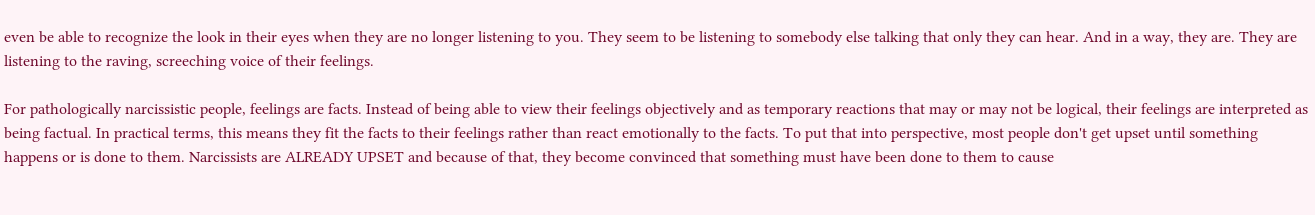even be able to recognize the look in their eyes when they are no longer listening to you. They seem to be listening to somebody else talking that only they can hear. And in a way, they are. They are listening to the raving, screeching voice of their feelings.

For pathologically narcissistic people, feelings are facts. Instead of being able to view their feelings objectively and as temporary reactions that may or may not be logical, their feelings are interpreted as being factual. In practical terms, this means they fit the facts to their feelings rather than react emotionally to the facts. To put that into perspective, most people don't get upset until something happens or is done to them. Narcissists are ALREADY UPSET and because of that, they become convinced that something must have been done to them to cause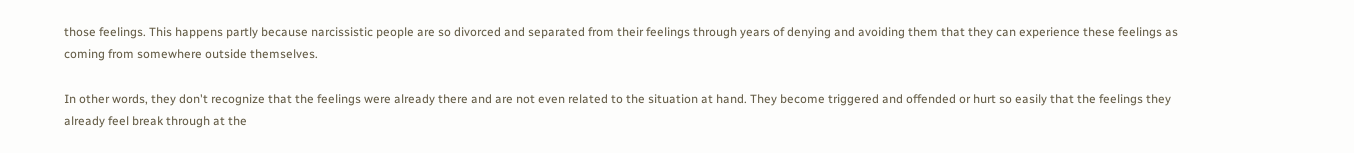those feelings. This happens partly because narcissistic people are so divorced and separated from their feelings through years of denying and avoiding them that they can experience these feelings as coming from somewhere outside themselves.

In other words, they don't recognize that the feelings were already there and are not even related to the situation at hand. They become triggered and offended or hurt so easily that the feelings they already feel break through at the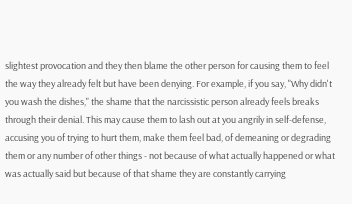slightest provocation and they then blame the other person for causing them to feel the way they already felt but have been denying. For example, if you say, "Why didn't you wash the dishes," the shame that the narcissistic person already feels breaks through their denial. This may cause them to lash out at you angrily in self-defense, accusing you of trying to hurt them, make them feel bad, of demeaning or degrading them or any number of other things - not because of what actually happened or what was actually said but because of that shame they are constantly carrying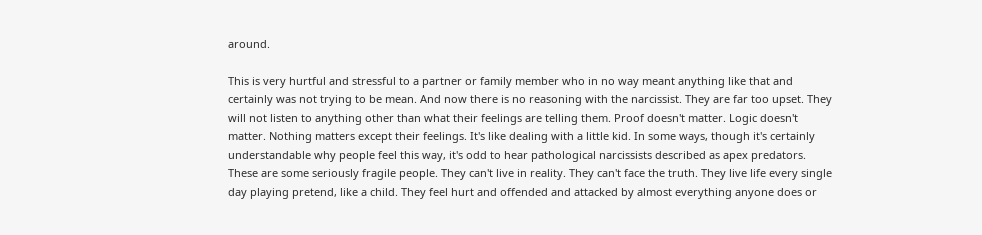around.

This is very hurtful and stressful to a partner or family member who in no way meant anything like that and certainly was not trying to be mean. And now there is no reasoning with the narcissist. They are far too upset. They will not listen to anything other than what their feelings are telling them. Proof doesn't matter. Logic doesn't matter. Nothing matters except their feelings. It's like dealing with a little kid. In some ways, though it's certainly understandable why people feel this way, it's odd to hear pathological narcissists described as apex predators. These are some seriously fragile people. They can't live in reality. They can't face the truth. They live life every single day playing pretend, like a child. They feel hurt and offended and attacked by almost everything anyone does or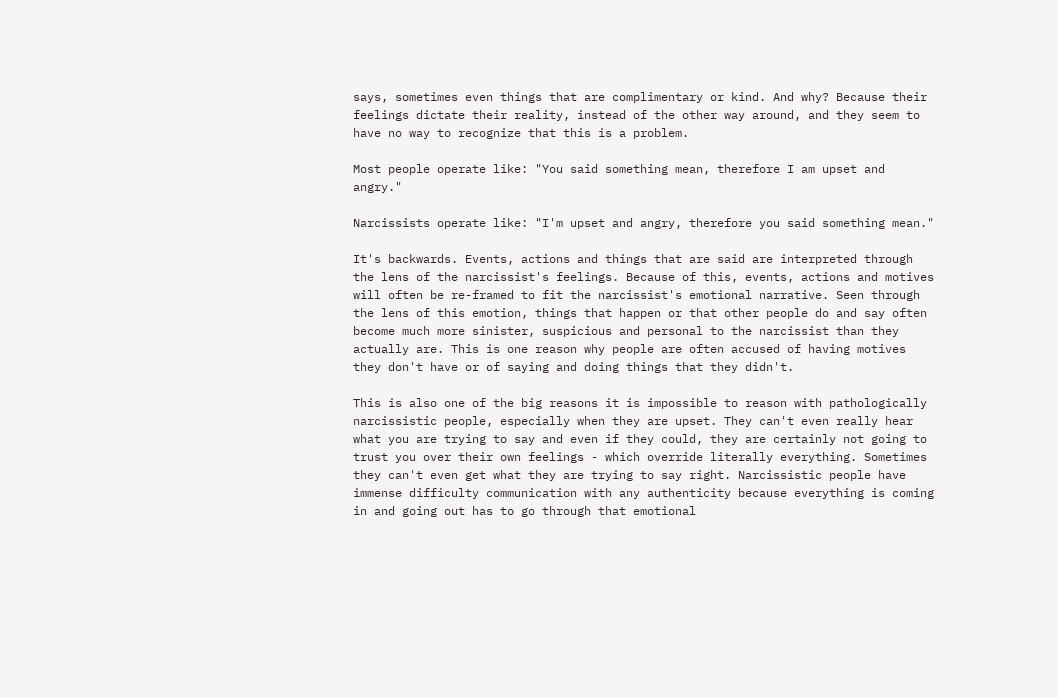says, sometimes even things that are complimentary or kind. And why? Because their feelings dictate their reality, instead of the other way around, and they seem to have no way to recognize that this is a problem.

Most people operate like: "You said something mean, therefore I am upset and angry."

Narcissists operate like: "I'm upset and angry, therefore you said something mean."

It's backwards. Events, actions and things that are said are interpreted through the lens of the narcissist's feelings. Because of this, events, actions and motives will often be re-framed to fit the narcissist's emotional narrative. Seen through the lens of this emotion, things that happen or that other people do and say often become much more sinister, suspicious and personal to the narcissist than they actually are. This is one reason why people are often accused of having motives they don't have or of saying and doing things that they didn't.

This is also one of the big reasons it is impossible to reason with pathologically narcissistic people, especially when they are upset. They can't even really hear what you are trying to say and even if they could, they are certainly not going to trust you over their own feelings - which override literally everything. Sometimes they can't even get what they are trying to say right. Narcissistic people have immense difficulty communication with any authenticity because everything is coming in and going out has to go through that emotional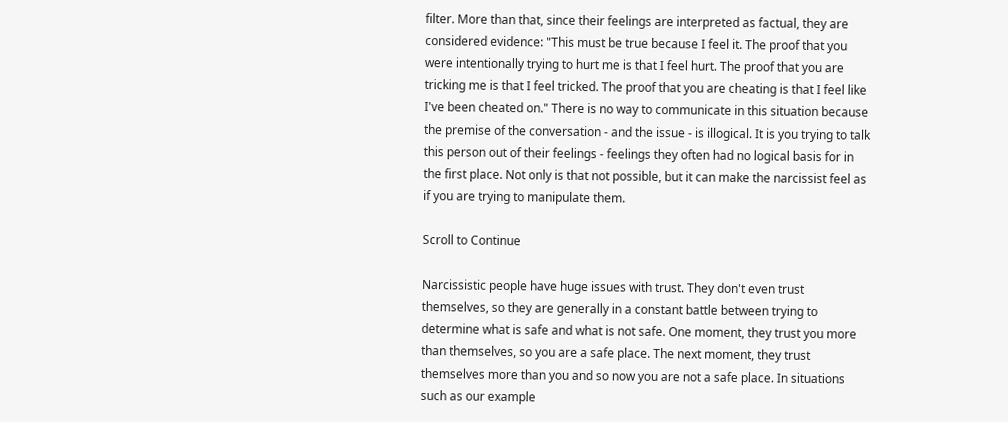filter. More than that, since their feelings are interpreted as factual, they are considered evidence: "This must be true because I feel it. The proof that you were intentionally trying to hurt me is that I feel hurt. The proof that you are tricking me is that I feel tricked. The proof that you are cheating is that I feel like I've been cheated on." There is no way to communicate in this situation because the premise of the conversation - and the issue - is illogical. It is you trying to talk this person out of their feelings - feelings they often had no logical basis for in the first place. Not only is that not possible, but it can make the narcissist feel as if you are trying to manipulate them.

Scroll to Continue

Narcissistic people have huge issues with trust. They don't even trust themselves, so they are generally in a constant battle between trying to determine what is safe and what is not safe. One moment, they trust you more than themselves, so you are a safe place. The next moment, they trust themselves more than you and so now you are not a safe place. In situations such as our example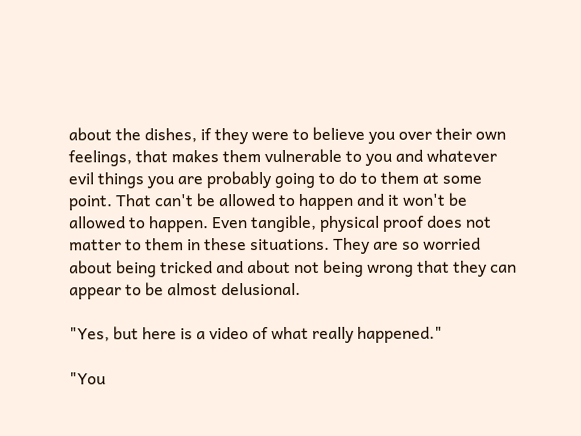about the dishes, if they were to believe you over their own feelings, that makes them vulnerable to you and whatever evil things you are probably going to do to them at some point. That can't be allowed to happen and it won't be allowed to happen. Even tangible, physical proof does not matter to them in these situations. They are so worried about being tricked and about not being wrong that they can appear to be almost delusional.

"Yes, but here is a video of what really happened."

"You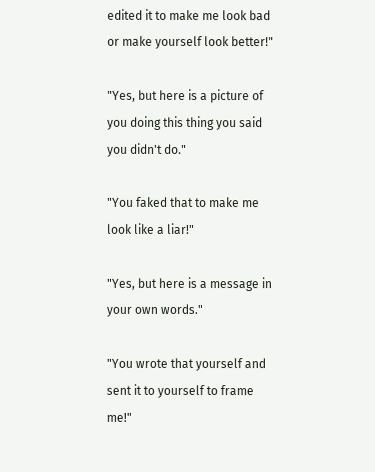edited it to make me look bad or make yourself look better!"

"Yes, but here is a picture of you doing this thing you said you didn't do."

"You faked that to make me look like a liar!"

"Yes, but here is a message in your own words."

"You wrote that yourself and sent it to yourself to frame me!"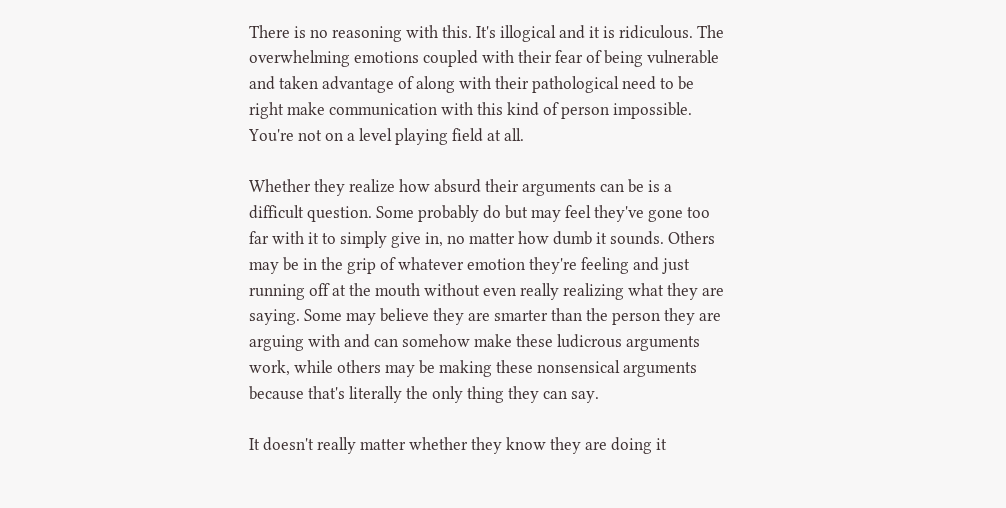There is no reasoning with this. It's illogical and it is ridiculous. The overwhelming emotions coupled with their fear of being vulnerable and taken advantage of along with their pathological need to be right make communication with this kind of person impossible. You're not on a level playing field at all.

Whether they realize how absurd their arguments can be is a difficult question. Some probably do but may feel they've gone too far with it to simply give in, no matter how dumb it sounds. Others may be in the grip of whatever emotion they're feeling and just running off at the mouth without even really realizing what they are saying. Some may believe they are smarter than the person they are arguing with and can somehow make these ludicrous arguments work, while others may be making these nonsensical arguments because that's literally the only thing they can say.

It doesn't really matter whether they know they are doing it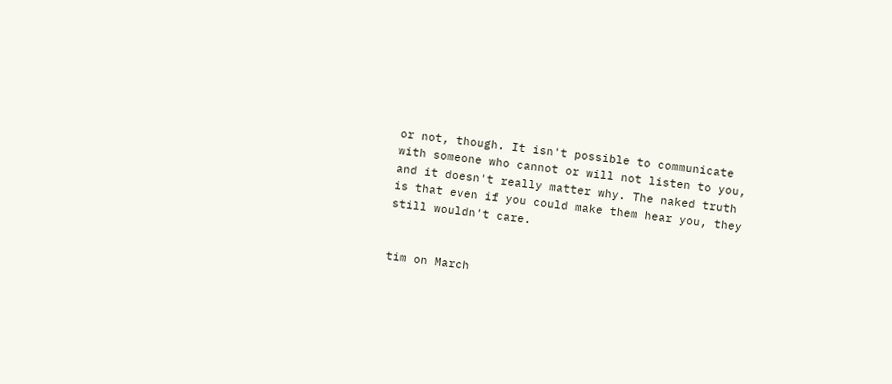or not, though. It isn't possible to communicate with someone who cannot or will not listen to you, and it doesn't really matter why. The naked truth is that even if you could make them hear you, they still wouldn't care.


tim on March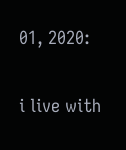01, 2020:

i live with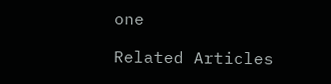one

Related Articles